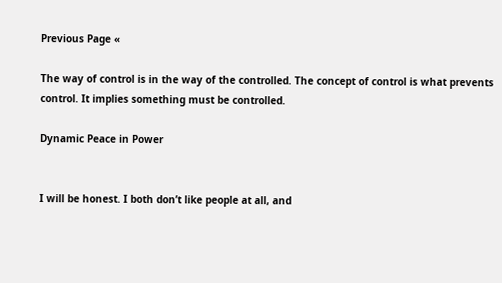Previous Page «

The way of control is in the way of the controlled. The concept of control is what prevents control. It implies something must be controlled.

Dynamic Peace in Power


I will be honest. I both don’t like people at all, and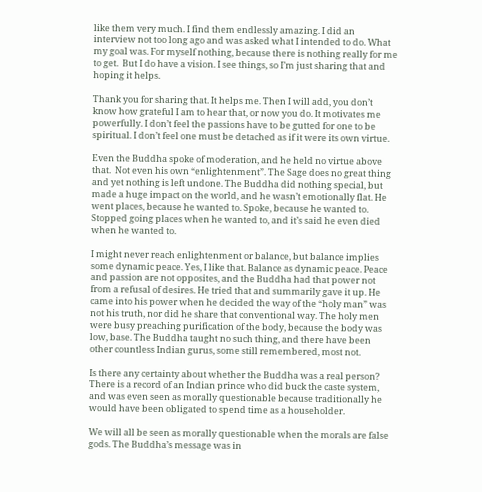like them very much. I find them endlessly amazing. I did an interview not too long ago and was asked what I intended to do. What my goal was. For myself nothing, because there is nothing really for me to get.  But I do have a vision. I see things, so I’m just sharing that and hoping it helps.

Thank you for sharing that. It helps me. Then I will add, you don’t know how grateful I am to hear that, or now you do. It motivates me powerfully. I don’t feel the passions have to be gutted for one to be spiritual. I don’t feel one must be detached as if it were its own virtue.

Even the Buddha spoke of moderation, and he held no virtue above that.  Not even his own “enlightenment”. The Sage does no great thing and yet nothing is left undone. The Buddha did nothing special, but made a huge impact on the world, and he wasn’t emotionally flat. He went places, because he wanted to. Spoke, because he wanted to. Stopped going places when he wanted to, and it’s said he even died when he wanted to.

I might never reach enlightenment or balance, but balance implies some dynamic peace. Yes, I like that. Balance as dynamic peace. Peace and passion are not opposites, and the Buddha had that power not from a refusal of desires. He tried that and summarily gave it up. He came into his power when he decided the way of the “holy man” was not his truth, nor did he share that conventional way. The holy men were busy preaching purification of the body, because the body was low, base. The Buddha taught no such thing, and there have been other countless Indian gurus, some still remembered, most not.

Is there any certainty about whether the Buddha was a real person? There is a record of an Indian prince who did buck the caste system, and was even seen as morally questionable because traditionally he would have been obligated to spend time as a householder.

We will all be seen as morally questionable when the morals are false gods. The Buddha’s message was in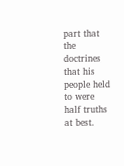part that the doctrines that his people held to were half truths at best.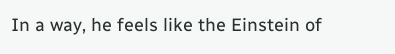In a way, he feels like the Einstein of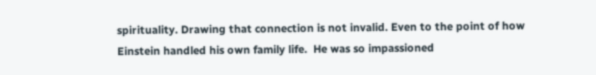spirituality. Drawing that connection is not invalid. Even to the point of how Einstein handled his own family life.  He was so impassioned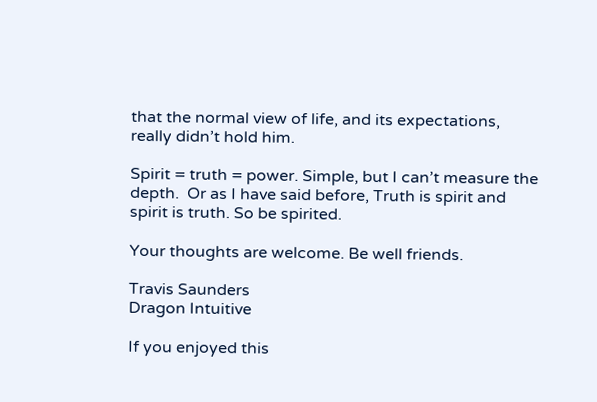that the normal view of life, and its expectations, really didn’t hold him.

Spirit = truth = power. Simple, but I can’t measure the depth.  Or as I have said before, Truth is spirit and spirit is truth. So be spirited.

Your thoughts are welcome. Be well friends.

Travis Saunders
Dragon Intuitive

If you enjoyed this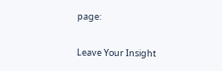page:

Leave Your Insight